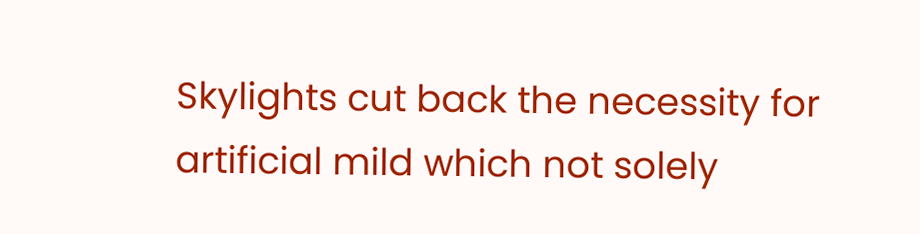Skylights cut back the necessity for artificial mild which not solely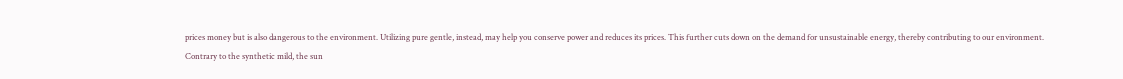prices money but is also dangerous to the environment. Utilizing pure gentle, instead, may help you conserve power and reduces its prices. This further cuts down on the demand for unsustainable energy, thereby contributing to our environment.
Contrary to the synthetic mild, the sun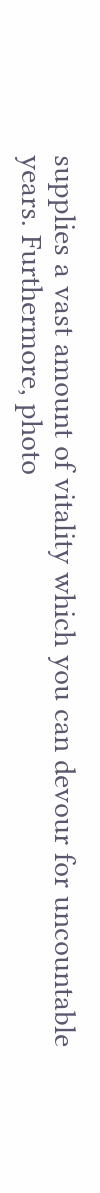supplies a vast amount of vitality which you can devour for uncountable years. Furthermore, photo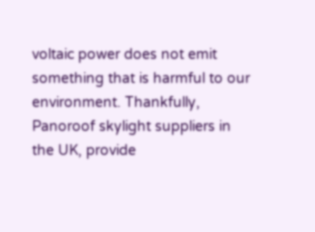voltaic power does not emit something that is harmful to our environment. Thankfully, Panoroof skylight suppliers in the UK, provide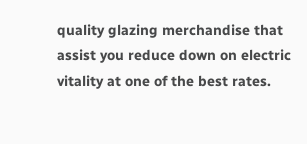quality glazing merchandise that assist you reduce down on electric vitality at one of the best rates.